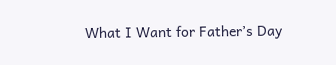What I Want for Father’s Day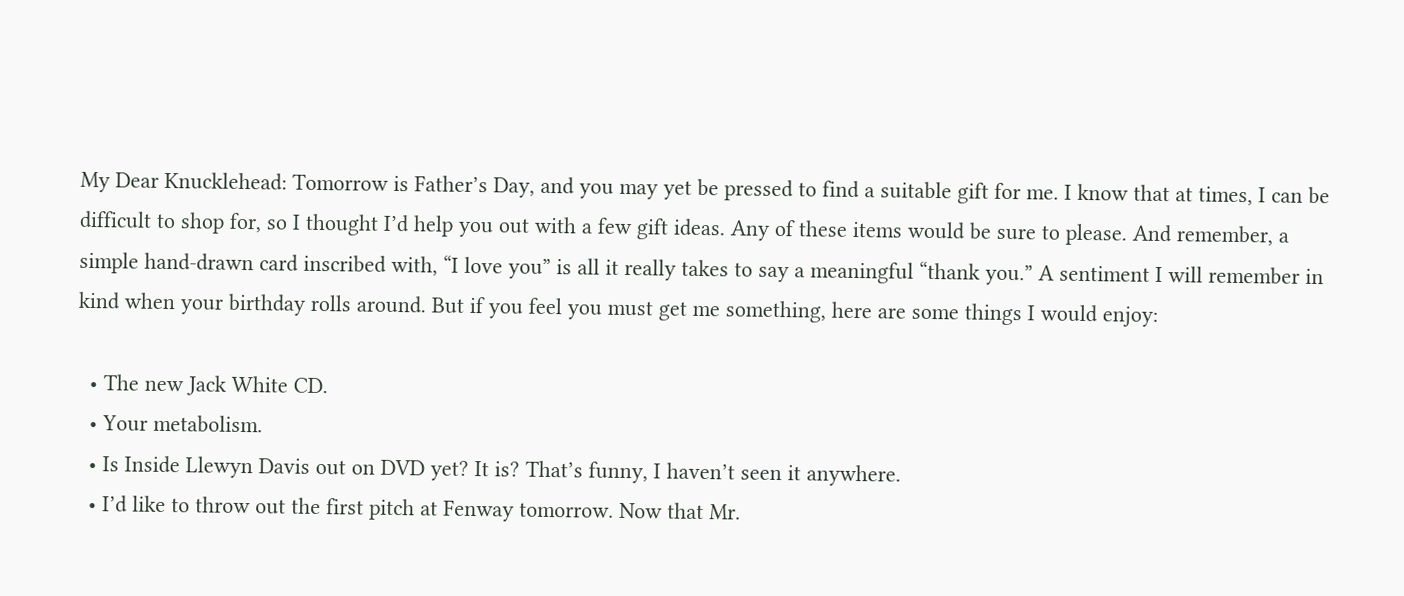My Dear Knucklehead: Tomorrow is Father’s Day, and you may yet be pressed to find a suitable gift for me. I know that at times, I can be difficult to shop for, so I thought I’d help you out with a few gift ideas. Any of these items would be sure to please. And remember, a simple hand-drawn card inscribed with, “I love you” is all it really takes to say a meaningful “thank you.” A sentiment I will remember in kind when your birthday rolls around. But if you feel you must get me something, here are some things I would enjoy:

  • The new Jack White CD.
  • Your metabolism.
  • Is Inside Llewyn Davis out on DVD yet? It is? That’s funny, I haven’t seen it anywhere.
  • I’d like to throw out the first pitch at Fenway tomorrow. Now that Mr.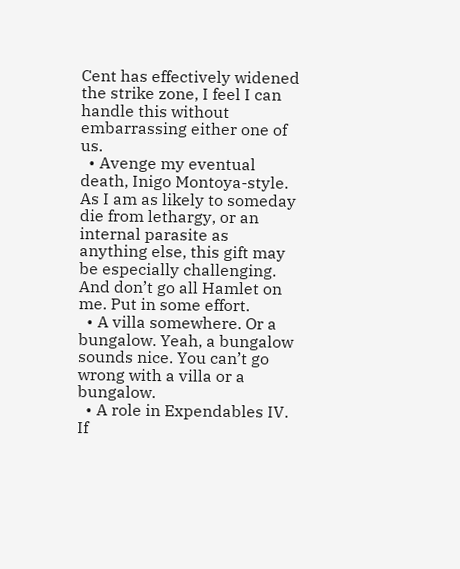Cent has effectively widened the strike zone, I feel I can handle this without embarrassing either one of us.
  • Avenge my eventual death, Inigo Montoya-style. As I am as likely to someday die from lethargy, or an internal parasite as anything else, this gift may be especially challenging. And don’t go all Hamlet on me. Put in some effort.
  • A villa somewhere. Or a bungalow. Yeah, a bungalow sounds nice. You can’t go wrong with a villa or a bungalow.
  • A role in Expendables IV. If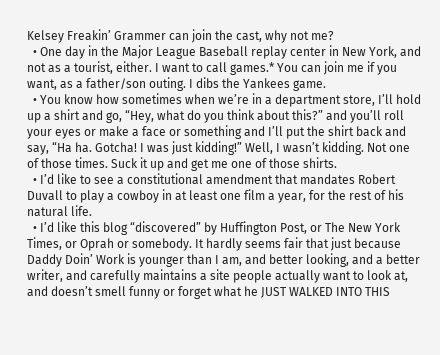Kelsey Freakin’ Grammer can join the cast, why not me?
  • One day in the Major League Baseball replay center in New York, and not as a tourist, either. I want to call games.* You can join me if you want, as a father/son outing. I dibs the Yankees game.
  • You know how sometimes when we’re in a department store, I’ll hold up a shirt and go, “Hey, what do you think about this?” and you’ll roll your eyes or make a face or something and I’ll put the shirt back and say, “Ha ha. Gotcha! I was just kidding!” Well, I wasn’t kidding. Not one of those times. Suck it up and get me one of those shirts.
  • I’d like to see a constitutional amendment that mandates Robert Duvall to play a cowboy in at least one film a year, for the rest of his natural life.
  • I’d like this blog “discovered” by Huffington Post, or The New York Times, or Oprah or somebody. It hardly seems fair that just because Daddy Doin’ Work is younger than I am, and better looking, and a better writer, and carefully maintains a site people actually want to look at, and doesn’t smell funny or forget what he JUST WALKED INTO THIS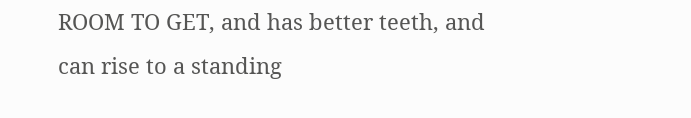ROOM TO GET, and has better teeth, and can rise to a standing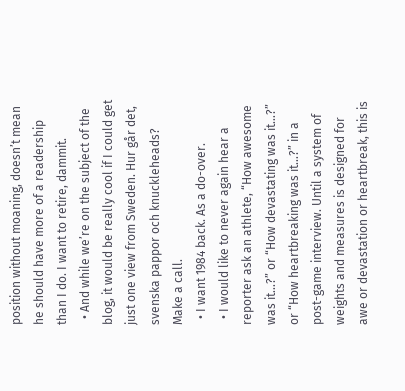position without moaning, doesn’t mean he should have more of a readership than I do. I want to retire, dammit.
  • And while we’re on the subject of the blog, it would be really cool if I could get just one view from Sweden. Hur går det, svenska pappor och knuckleheads?  Make a call.
  • I want 1984 back. As a do-over.
  • I would like to never again hear a reporter ask an athlete, “How awesome was it…?” or “How devastating was it…?” or “How heartbreaking was it…?” in a post-game interview. Until a system of weights and measures is designed for awe or devastation or heartbreak, this is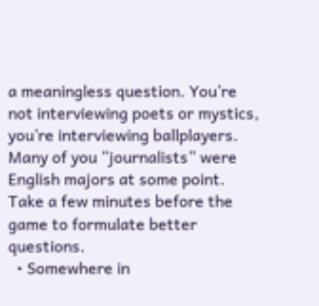a meaningless question. You’re not interviewing poets or mystics, you’re interviewing ballplayers. Many of you “journalists” were English majors at some point. Take a few minutes before the game to formulate better questions.
  • Somewhere in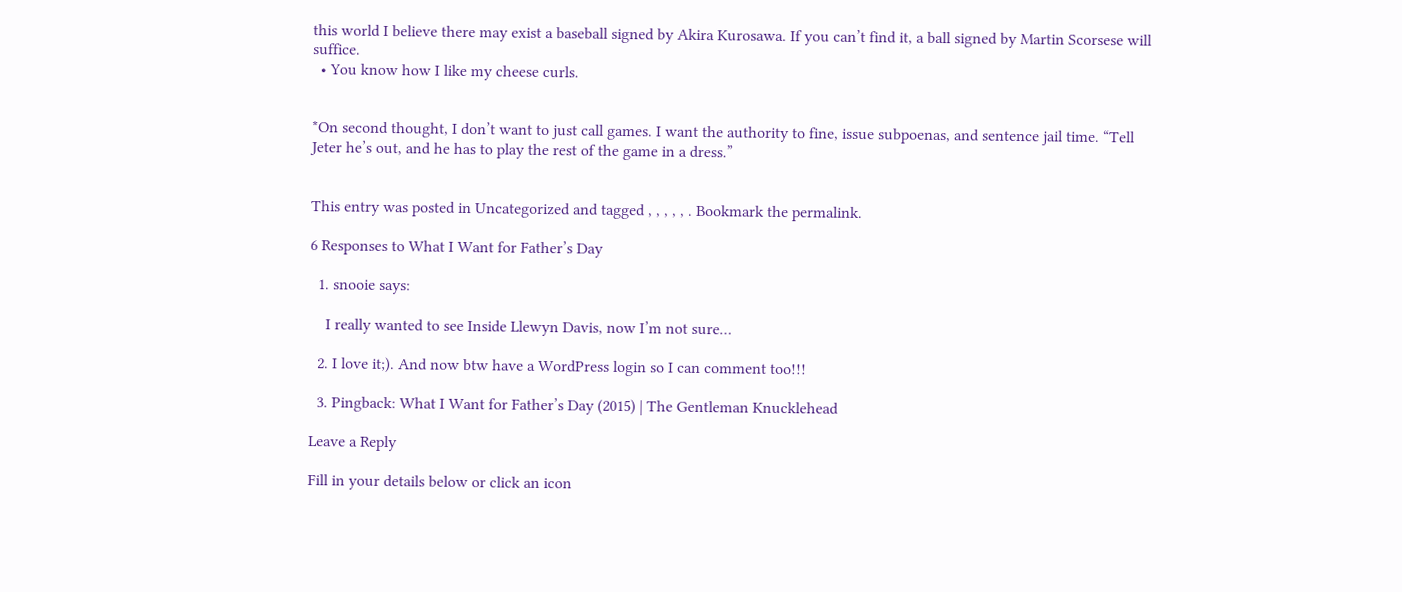this world I believe there may exist a baseball signed by Akira Kurosawa. If you can’t find it, a ball signed by Martin Scorsese will suffice.
  • You know how I like my cheese curls.


*On second thought, I don’t want to just call games. I want the authority to fine, issue subpoenas, and sentence jail time. “Tell Jeter he’s out, and he has to play the rest of the game in a dress.”


This entry was posted in Uncategorized and tagged , , , , , . Bookmark the permalink.

6 Responses to What I Want for Father’s Day

  1. snooie says:

    I really wanted to see Inside Llewyn Davis, now I’m not sure…

  2. I love it;). And now btw have a WordPress login so I can comment too!!!

  3. Pingback: What I Want for Father’s Day (2015) | The Gentleman Knucklehead

Leave a Reply

Fill in your details below or click an icon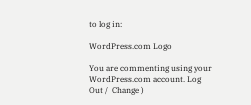to log in:

WordPress.com Logo

You are commenting using your WordPress.com account. Log Out /  Change )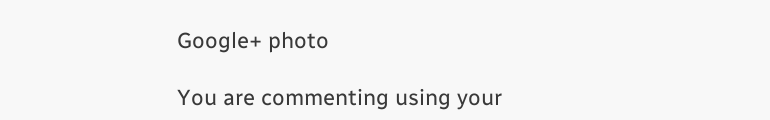Google+ photo

You are commenting using your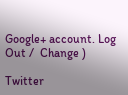Google+ account. Log Out /  Change )

Twitter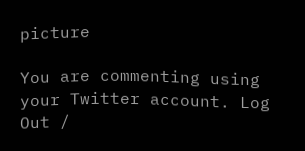picture

You are commenting using your Twitter account. Log Out /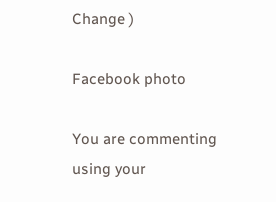Change )

Facebook photo

You are commenting using your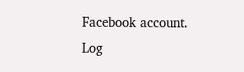Facebook account. Log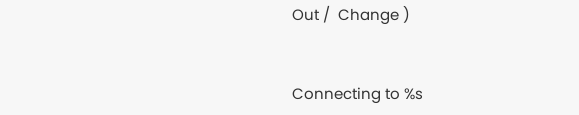Out /  Change )


Connecting to %s